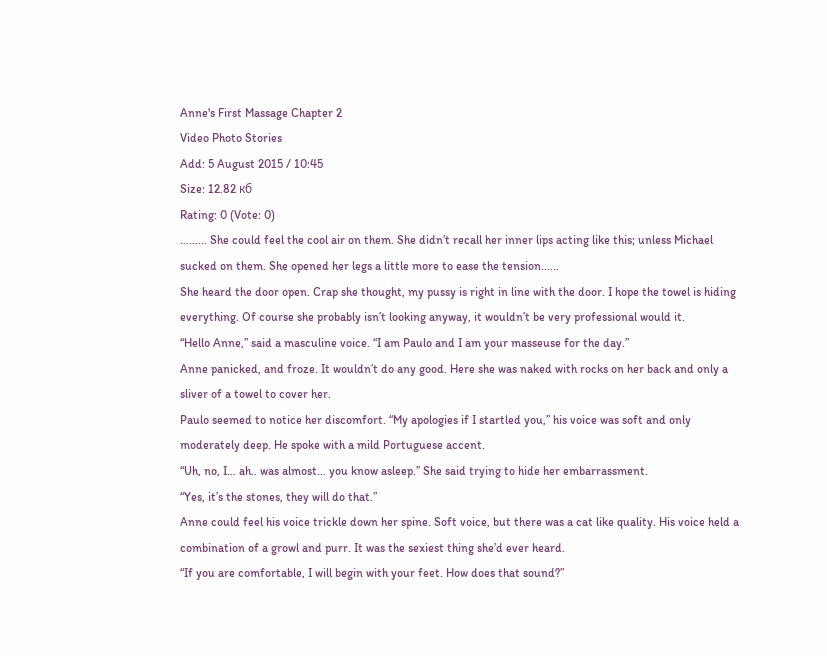Anne's First Massage Chapter 2
Video Photo Stories
Add: 5 August 2015 / 10:45
Size: 12.82 кб
Rating: 0 (Vote: 0)
……… She could feel the cool air on them. She didn’t recall her inner lips acting like this; unless Michael sucked on them. She opened her legs a little more to ease the tension......
She heard the door open. Crap she thought, my pussy is right in line with the door. I hope the towel is hiding everything. Of course she probably isn’t looking anyway, it wouldn’t be very professional would it.
“Hello Anne,” said a masculine voice. “I am Paulo and I am your masseuse for the day.”
Anne panicked, and froze. It wouldn’t do any good. Here she was naked with rocks on her back and only a sliver of a towel to cover her.
Paulo seemed to notice her discomfort. “My apologies if I startled you,” his voice was soft and only moderately deep. He spoke with a mild Portuguese accent.
“Uh, no, I… ah.. was almost… you know asleep.” She said trying to hide her embarrassment.
“Yes, it’s the stones, they will do that.”
Anne could feel his voice trickle down her spine. Soft voice, but there was a cat like quality. His voice held a combination of a growl and purr. It was the sexiest thing she’d ever heard.
“If you are comfortable, I will begin with your feet. How does that sound?”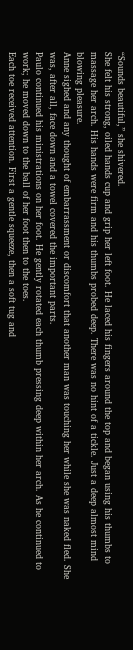“Sounds beautiful,” she shivered.
She felt his strong, oiled hands cup and grip her left foot. He laced his fingers around the top and began using his thumbs to massage her arch. His hands were firm and his thumbs probed deep. There was no hint of a tickle. Just a deep almost mind blowing pleasure.
Anne sighed and any thought of embarrassment or discomfort that another man was touching her while she was naked fled. She was, after all, face down and a towel covered the important parts.
Paulo continued his ministrations on her foot. He gently rotated each thumb pressing deep within her arch. As he continued to work; he moved down to the ball of her foot then to the toes.
Each toe received attention. First a gentle squeeze, then a soft tug and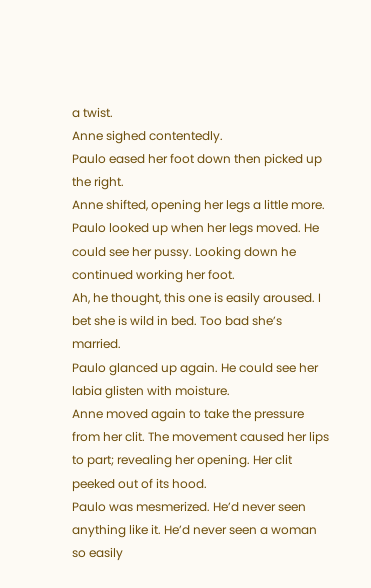a twist.
Anne sighed contentedly.
Paulo eased her foot down then picked up the right.
Anne shifted, opening her legs a little more.
Paulo looked up when her legs moved. He could see her pussy. Looking down he continued working her foot.
Ah, he thought, this one is easily aroused. I bet she is wild in bed. Too bad she’s married.
Paulo glanced up again. He could see her labia glisten with moisture.
Anne moved again to take the pressure from her clit. The movement caused her lips to part; revealing her opening. Her clit peeked out of its hood.
Paulo was mesmerized. He’d never seen anything like it. He’d never seen a woman so easily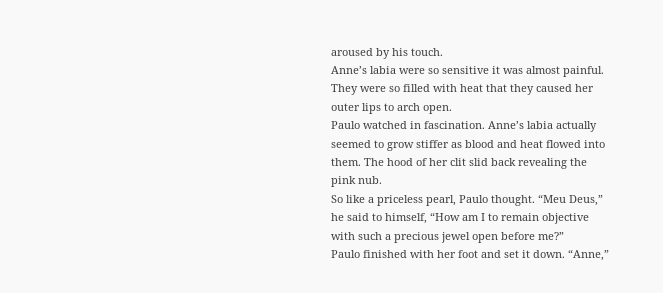aroused by his touch.
Anne’s labia were so sensitive it was almost painful. They were so filled with heat that they caused her outer lips to arch open.
Paulo watched in fascination. Anne’s labia actually seemed to grow stiffer as blood and heat flowed into them. The hood of her clit slid back revealing the pink nub.
So like a priceless pearl, Paulo thought. “Meu Deus,” he said to himself, “How am I to remain objective with such a precious jewel open before me?”
Paulo finished with her foot and set it down. “Anne,”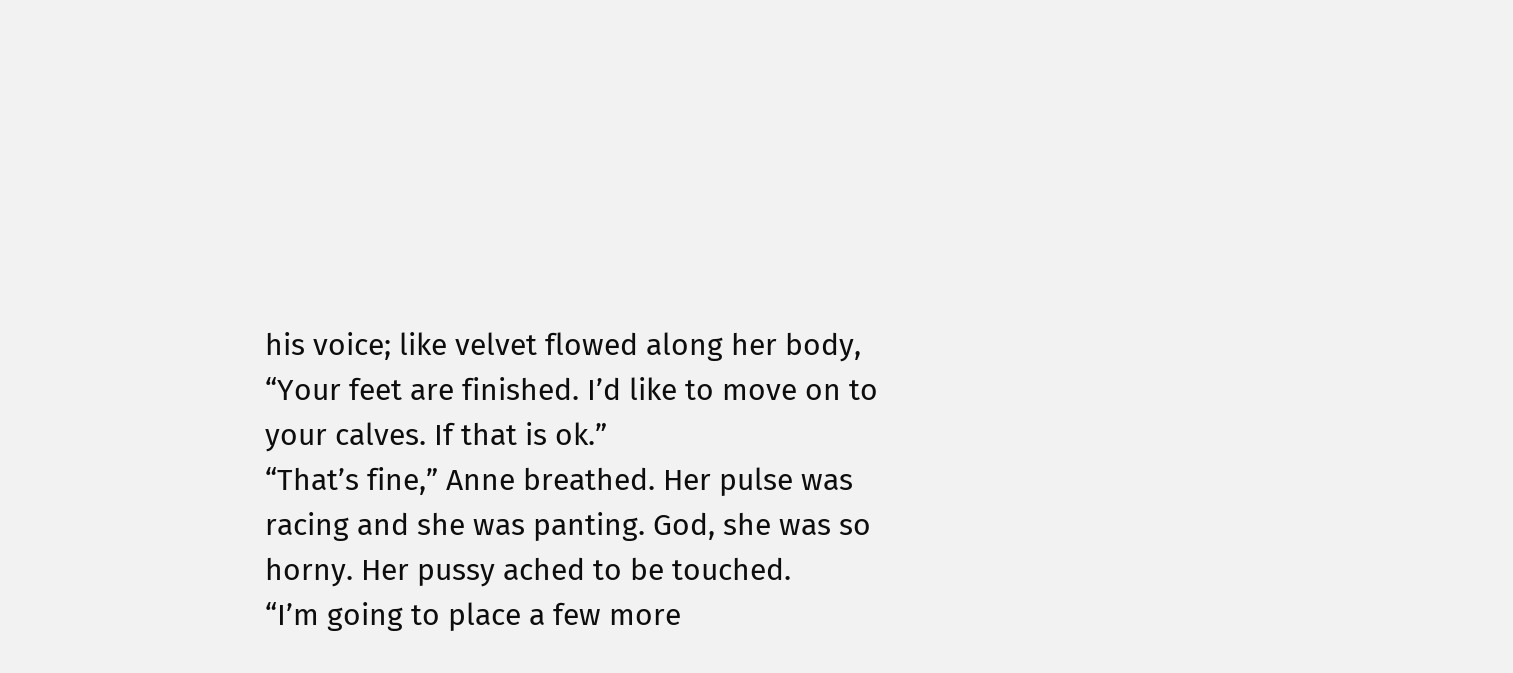his voice; like velvet flowed along her body, “Your feet are finished. I’d like to move on to your calves. If that is ok.”
“That’s fine,” Anne breathed. Her pulse was racing and she was panting. God, she was so horny. Her pussy ached to be touched.
“I’m going to place a few more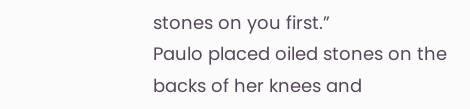stones on you first.”
Paulo placed oiled stones on the backs of her knees and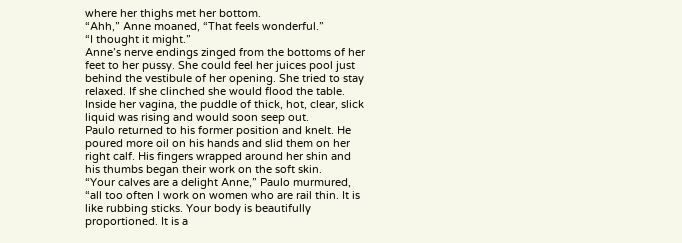where her thighs met her bottom.
“Ahh,” Anne moaned, “That feels wonderful.”
“I thought it might.”
Anne’s nerve endings zinged from the bottoms of her feet to her pussy. She could feel her juices pool just behind the vestibule of her opening. She tried to stay relaxed. If she clinched she would flood the table. Inside her vagina, the puddle of thick, hot, clear, slick liquid was rising and would soon seep out.
Paulo returned to his former position and knelt. He poured more oil on his hands and slid them on her right calf. His fingers wrapped around her shin and his thumbs began their work on the soft skin.
“Your calves are a delight Anne,” Paulo murmured, “all too often I work on women who are rail thin. It is like rubbing sticks. Your body is beautifully proportioned. It is a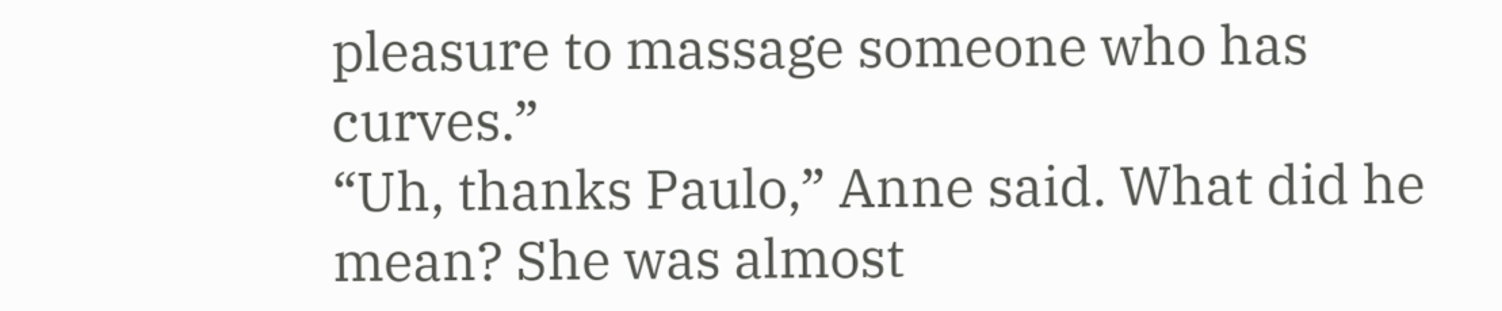pleasure to massage someone who has curves.”
“Uh, thanks Paulo,” Anne said. What did he mean? She was almost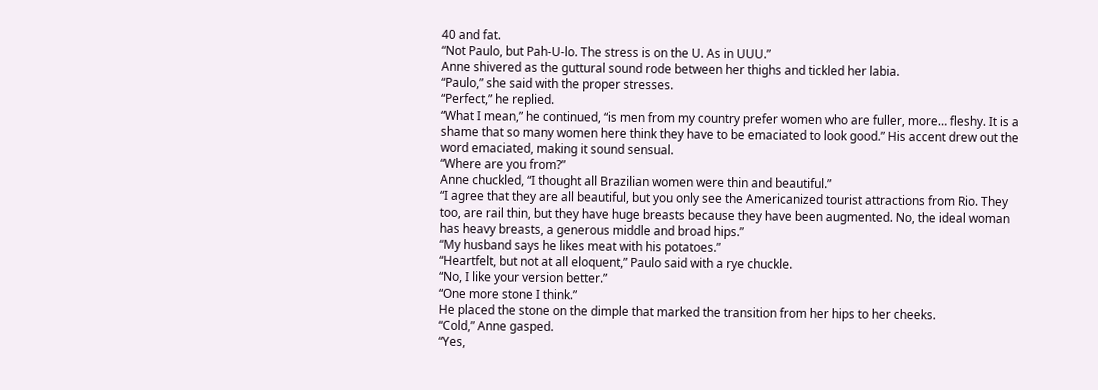40 and fat.
“Not Paulo, but Pah-U-lo. The stress is on the U. As in UUU.”
Anne shivered as the guttural sound rode between her thighs and tickled her labia.
“Paulo,” she said with the proper stresses.
“Perfect,” he replied.
“What I mean,” he continued, “is men from my country prefer women who are fuller, more… fleshy. It is a shame that so many women here think they have to be emaciated to look good.” His accent drew out the word emaciated, making it sound sensual.
“Where are you from?”
Anne chuckled, “I thought all Brazilian women were thin and beautiful.”
“I agree that they are all beautiful, but you only see the Americanized tourist attractions from Rio. They too, are rail thin, but they have huge breasts because they have been augmented. No, the ideal woman has heavy breasts, a generous middle and broad hips.”
“My husband says he likes meat with his potatoes.”
“Heartfelt, but not at all eloquent,” Paulo said with a rye chuckle.
“No, I like your version better.”
“One more stone I think.”
He placed the stone on the dimple that marked the transition from her hips to her cheeks.
“Cold,” Anne gasped.
“Yes,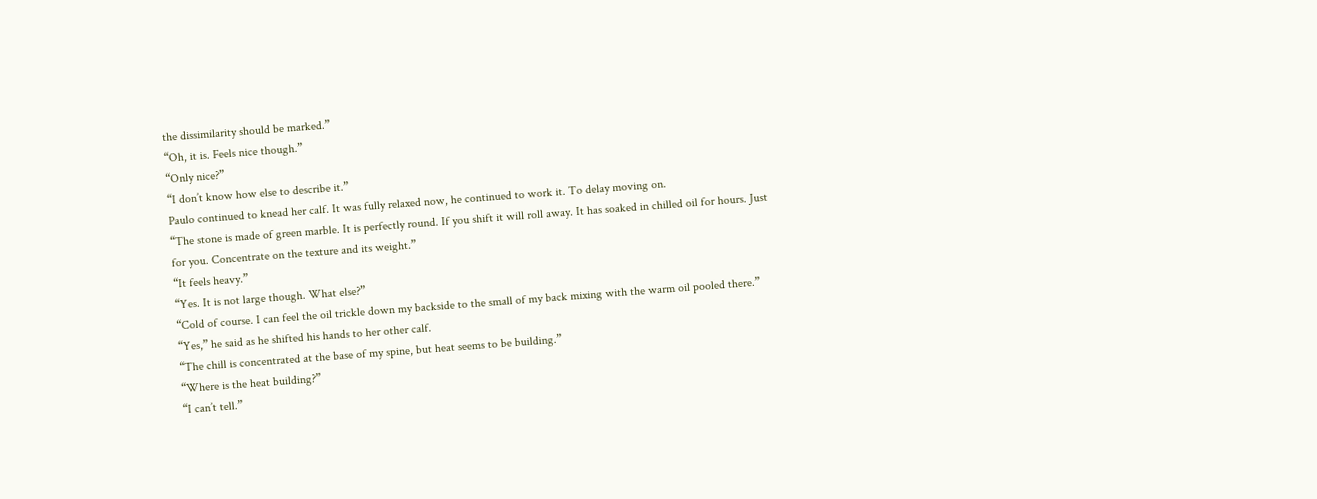the dissimilarity should be marked.”
“Oh, it is. Feels nice though.”
“Only nice?”
“I don’t know how else to describe it.”
Paulo continued to knead her calf. It was fully relaxed now, he continued to work it. To delay moving on.
“The stone is made of green marble. It is perfectly round. If you shift it will roll away. It has soaked in chilled oil for hours. Just for you. Concentrate on the texture and its weight.”
“It feels heavy.”
“Yes. It is not large though. What else?”
“Cold of course. I can feel the oil trickle down my backside to the small of my back mixing with the warm oil pooled there.”
“Yes,” he said as he shifted his hands to her other calf.
“The chill is concentrated at the base of my spine, but heat seems to be building.”
“Where is the heat building?”
“I can’t tell.”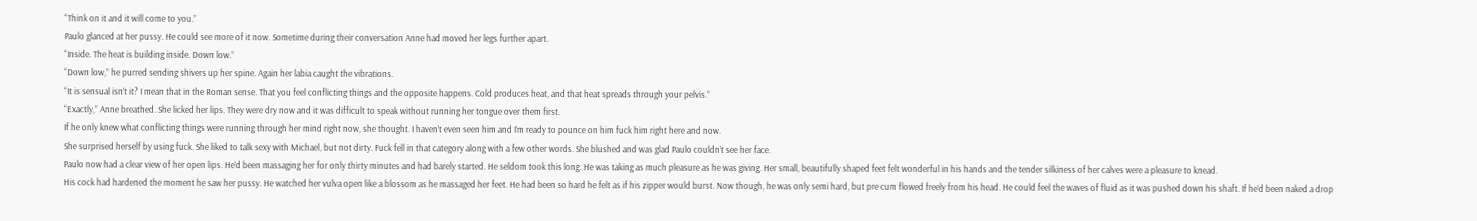“Think on it and it will come to you.”
Paulo glanced at her pussy. He could see more of it now. Sometime during their conversation Anne had moved her legs further apart.
“Inside. The heat is building inside. Down low.”
“Down low,” he purred sending shivers up her spine. Again her labia caught the vibrations.
“It is sensual isn’t it? I mean that in the Roman sense. That you feel conflicting things and the opposite happens. Cold produces heat, and that heat spreads through your pelvis.”
“Exactly,” Anne breathed. She licked her lips. They were dry now and it was difficult to speak without running her tongue over them first.
If he only knew what conflicting things were running through her mind right now, she thought. I haven’t even seen him and I’m ready to pounce on him fuck him right here and now.
She surprised herself by using fuck. She liked to talk sexy with Michael, but not dirty. Fuck fell in that category along with a few other words. She blushed and was glad Paulo couldn’t see her face.
Paulo now had a clear view of her open lips. He’d been massaging her for only thirty minutes and had barely started. He seldom took this long. He was taking as much pleasure as he was giving. Her small, beautifully shaped feet felt wonderful in his hands and the tender silkiness of her calves were a pleasure to knead.
His cock had hardened the moment he saw her pussy. He watched her vulva open like a blossom as he massaged her feet. He had been so hard he felt as if his zipper would burst. Now though, he was only semi hard, but pre cum flowed freely from his head. He could feel the waves of fluid as it was pushed down his shaft. If he’d been naked a drop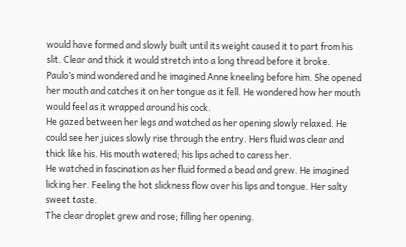would have formed and slowly built until its weight caused it to part from his slit. Clear and thick it would stretch into a long thread before it broke.
Paulo’s mind wondered and he imagined Anne kneeling before him. She opened her mouth and catches it on her tongue as it fell. He wondered how her mouth would feel as it wrapped around his cock.
He gazed between her legs and watched as her opening slowly relaxed. He could see her juices slowly rise through the entry. Hers fluid was clear and thick like his. His mouth watered; his lips ached to caress her.
He watched in fascination as her fluid formed a bead and grew. He imagined licking her. Feeling the hot slickness flow over his lips and tongue. Her salty sweet taste.
The clear droplet grew and rose; filling her opening.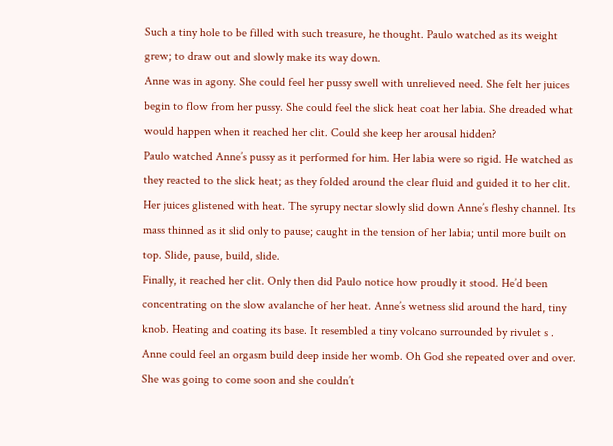Such a tiny hole to be filled with such treasure, he thought. Paulo watched as its weight grew; to draw out and slowly make its way down.
Anne was in agony. She could feel her pussy swell with unrelieved need. She felt her juices begin to flow from her pussy. She could feel the slick heat coat her labia. She dreaded what would happen when it reached her clit. Could she keep her arousal hidden?
Paulo watched Anne’s pussy as it performed for him. Her labia were so rigid. He watched as they reacted to the slick heat; as they folded around the clear fluid and guided it to her clit. Her juices glistened with heat. The syrupy nectar slowly slid down Anne’s fleshy channel. Its mass thinned as it slid only to pause; caught in the tension of her labia; until more built on top. Slide, pause, build, slide.
Finally, it reached her clit. Only then did Paulo notice how proudly it stood. He’d been concentrating on the slow avalanche of her heat. Anne’s wetness slid around the hard, tiny knob. Heating and coating its base. It resembled a tiny volcano surrounded by rivulet s .
Anne could feel an orgasm build deep inside her womb. Oh God she repeated over and over. She was going to come soon and she couldn’t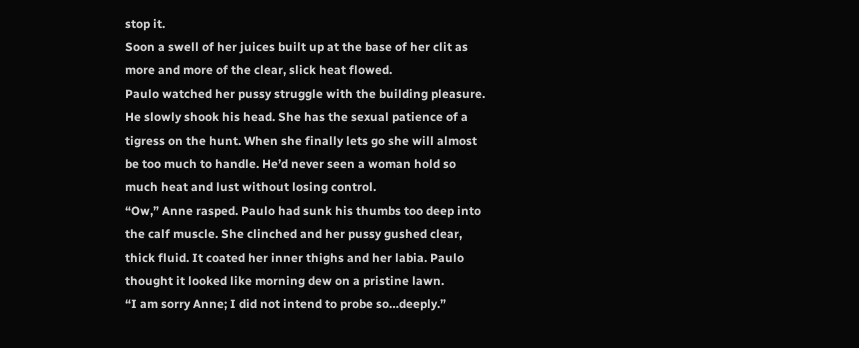stop it.
Soon a swell of her juices built up at the base of her clit as more and more of the clear, slick heat flowed.
Paulo watched her pussy struggle with the building pleasure. He slowly shook his head. She has the sexual patience of a tigress on the hunt. When she finally lets go she will almost be too much to handle. He’d never seen a woman hold so much heat and lust without losing control.
“Ow,” Anne rasped. Paulo had sunk his thumbs too deep into the calf muscle. She clinched and her pussy gushed clear, thick fluid. It coated her inner thighs and her labia. Paulo thought it looked like morning dew on a pristine lawn.
“I am sorry Anne; I did not intend to probe so…deeply.”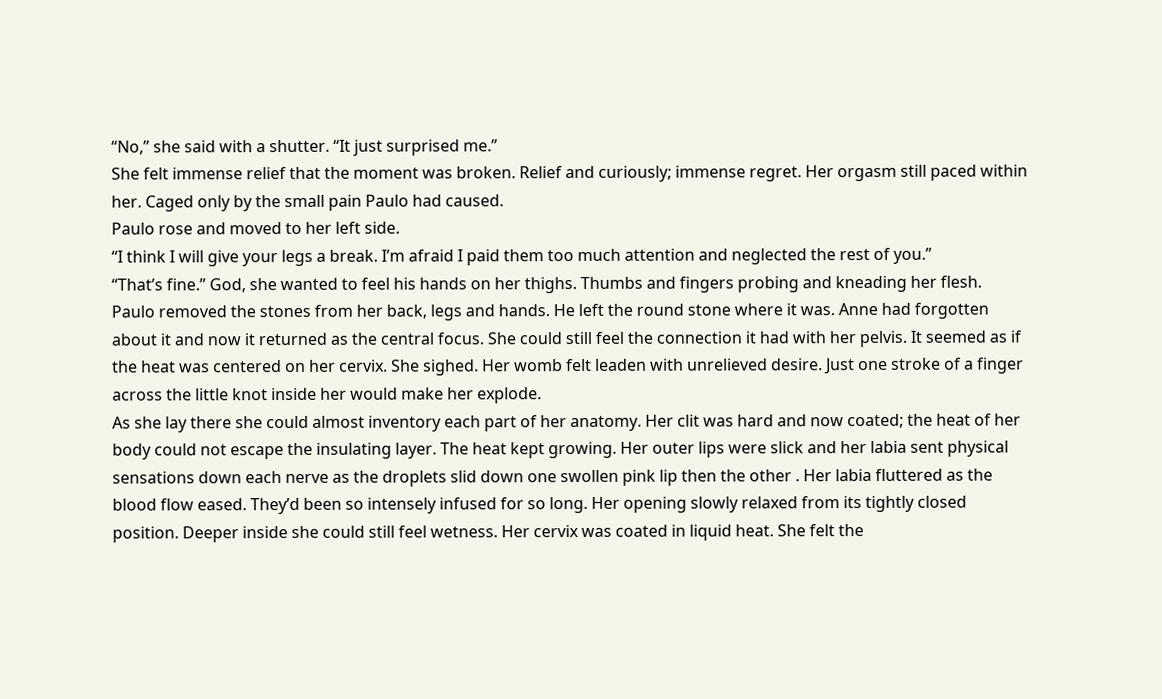“No,” she said with a shutter. “It just surprised me.”
She felt immense relief that the moment was broken. Relief and curiously; immense regret. Her orgasm still paced within her. Caged only by the small pain Paulo had caused.
Paulo rose and moved to her left side.
“I think I will give your legs a break. I’m afraid I paid them too much attention and neglected the rest of you.”
“That’s fine.” God, she wanted to feel his hands on her thighs. Thumbs and fingers probing and kneading her flesh.
Paulo removed the stones from her back, legs and hands. He left the round stone where it was. Anne had forgotten about it and now it returned as the central focus. She could still feel the connection it had with her pelvis. It seemed as if the heat was centered on her cervix. She sighed. Her womb felt leaden with unrelieved desire. Just one stroke of a finger across the little knot inside her would make her explode.
As she lay there she could almost inventory each part of her anatomy. Her clit was hard and now coated; the heat of her body could not escape the insulating layer. The heat kept growing. Her outer lips were slick and her labia sent physical sensations down each nerve as the droplets slid down one swollen pink lip then the other . Her labia fluttered as the blood flow eased. They’d been so intensely infused for so long. Her opening slowly relaxed from its tightly closed position. Deeper inside she could still feel wetness. Her cervix was coated in liquid heat. She felt the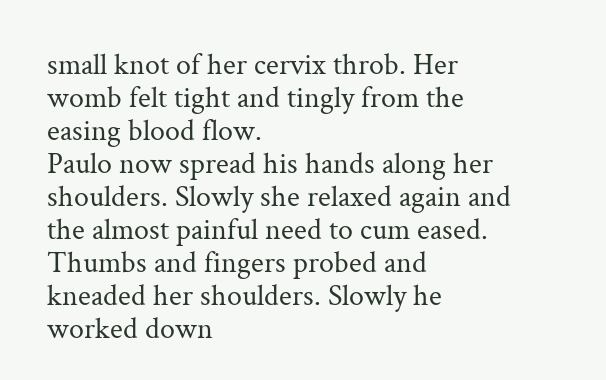small knot of her cervix throb. Her womb felt tight and tingly from the easing blood flow.
Paulo now spread his hands along her shoulders. Slowly she relaxed again and the almost painful need to cum eased. Thumbs and fingers probed and kneaded her shoulders. Slowly he worked down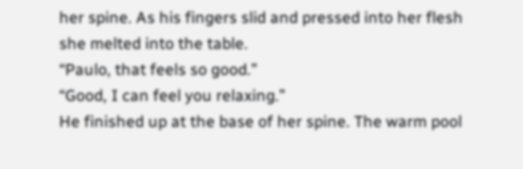her spine. As his fingers slid and pressed into her flesh she melted into the table.
“Paulo, that feels so good.”
“Good, I can feel you relaxing.”
He finished up at the base of her spine. The warm pool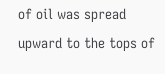of oil was spread upward to the tops of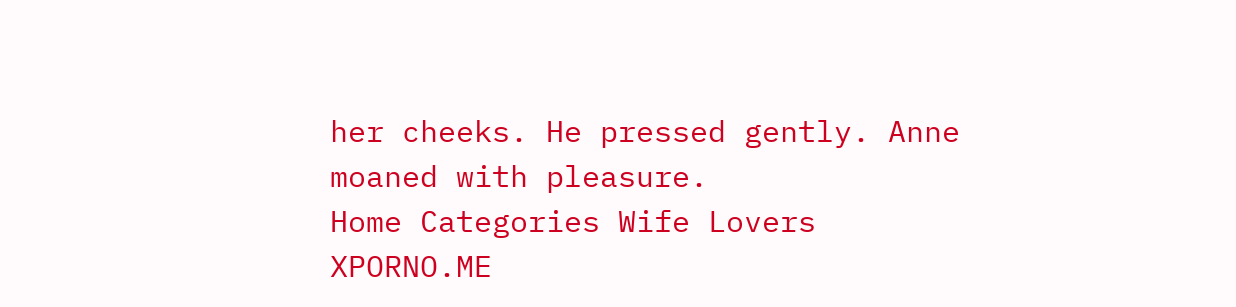her cheeks. He pressed gently. Anne moaned with pleasure.
Home Categories Wife Lovers
XPORNO.ME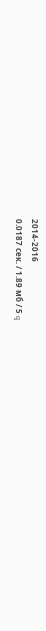2014-2016
0.0187 сек. / 1.89 мб / 5 q